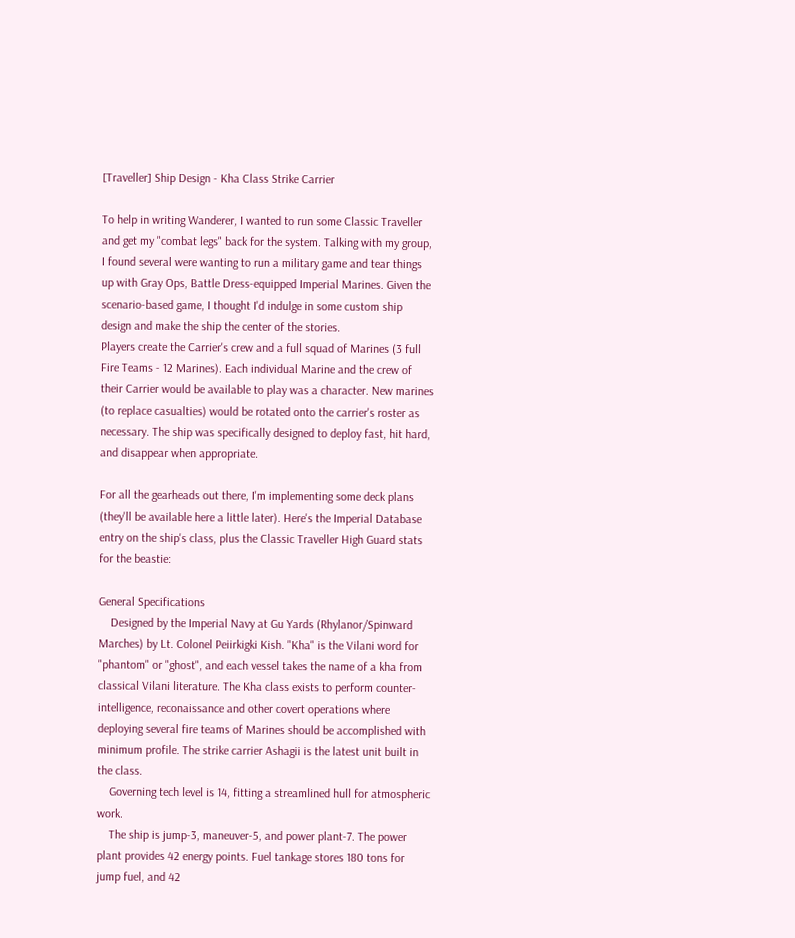[Traveller] Ship Design - Kha Class Strike Carrier

To help in writing Wanderer, I wanted to run some Classic Traveller and get my "combat legs" back for the system. Talking with my group, I found several were wanting to run a military game and tear things up with Gray Ops, Battle Dress-equipped Imperial Marines. Given the scenario-based game, I thought I'd indulge in some custom ship design and make the ship the center of the stories.
Players create the Carrier's crew and a full squad of Marines (3 full Fire Teams - 12 Marines). Each individual Marine and the crew of their Carrier would be available to play was a character. New marines (to replace casualties) would be rotated onto the carrier's roster as necessary. The ship was specifically designed to deploy fast, hit hard, and disappear when appropriate.

For all the gearheads out there, I'm implementing some deck plans (they'll be available here a little later). Here's the Imperial Database entry on the ship's class, plus the Classic Traveller High Guard stats for the beastie:

General Specifications
    Designed by the Imperial Navy at Gu Yards (Rhylanor/Spinward Marches) by Lt. Colonel Peiirkigki Kish. "Kha" is the Vilani word for "phantom" or "ghost", and each vessel takes the name of a kha from classical Vilani literature. The Kha class exists to perform counter-intelligence, reconaissance and other covert operations where deploying several fire teams of Marines should be accomplished with minimum profile. The strike carrier Ashagii is the latest unit built in the class.
    Governing tech level is 14, fitting a streamlined hull for atmospheric work.
    The ship is jump-3, maneuver-5, and power plant-7. The power plant provides 42 energy points. Fuel tankage stores 180 tons for jump fuel, and 42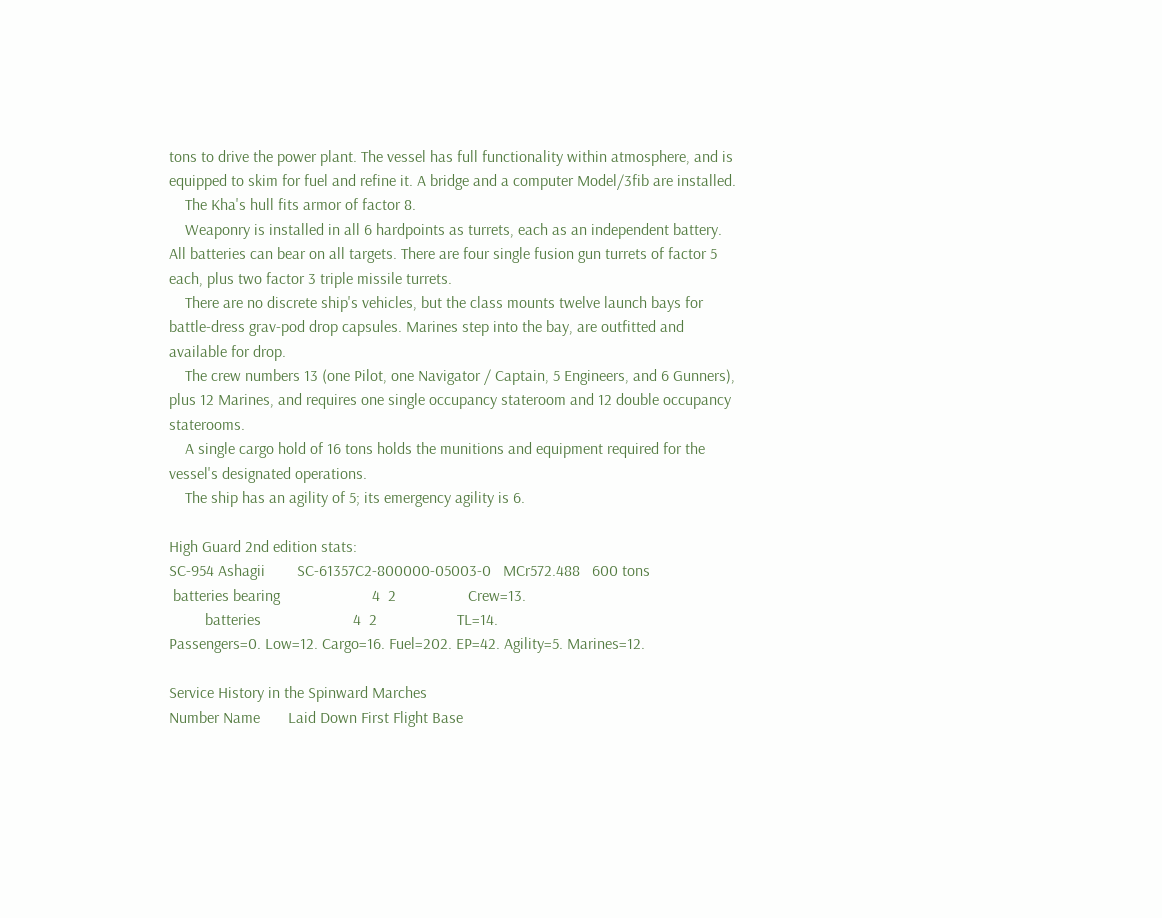tons to drive the power plant. The vessel has full functionality within atmosphere, and is equipped to skim for fuel and refine it. A bridge and a computer Model/3fib are installed.
    The Kha's hull fits armor of factor 8.
    Weaponry is installed in all 6 hardpoints as turrets, each as an independent battery. All batteries can bear on all targets. There are four single fusion gun turrets of factor 5 each, plus two factor 3 triple missile turrets.
    There are no discrete ship's vehicles, but the class mounts twelve launch bays for battle-dress grav-pod drop capsules. Marines step into the bay, are outfitted and available for drop.
    The crew numbers 13 (one Pilot, one Navigator / Captain, 5 Engineers, and 6 Gunners), plus 12 Marines, and requires one single occupancy stateroom and 12 double occupancy staterooms.
    A single cargo hold of 16 tons holds the munitions and equipment required for the vessel's designated operations.
    The ship has an agility of 5; its emergency agility is 6.

High Guard 2nd edition stats:
SC-954 Ashagii        SC-61357C2-800000-05003-0   MCr572.488   600 tons
 batteries bearing                       4  2                  Crew=13.
         batteries                       4  2                    TL=14.
Passengers=0. Low=12. Cargo=16. Fuel=202. EP=42. Agility=5. Marines=12.

Service History in the Spinward Marches
Number Name       Laid Down First Flight Base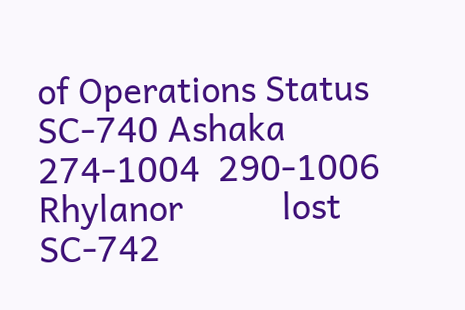of Operations Status
SC-740 Ashaka     274-1004  290-1006     Rhylanor           lost
SC-742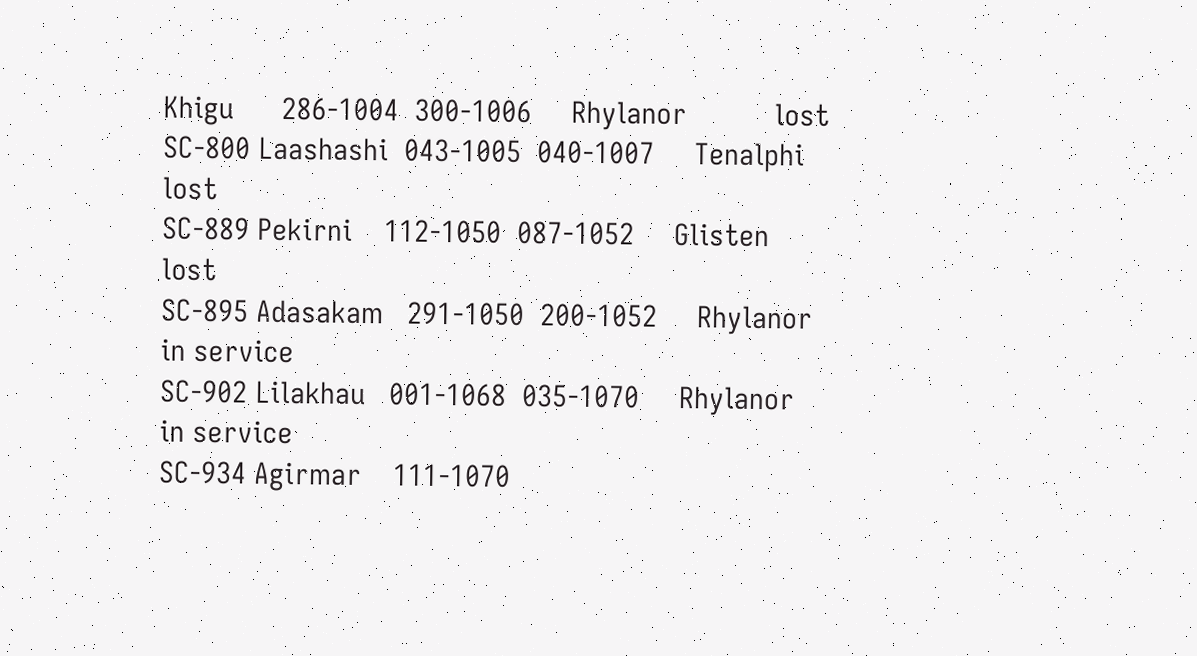Khigu      286-1004  300-1006     Rhylanor           lost
SC-800 Laashashi  043-1005  040-1007     Tenalphi           lost
SC-889 Pekirni    112-1050  087-1052     Glisten            lost
SC-895 Adasakam   291-1050  200-1052     Rhylanor           in service
SC-902 Lilakhau   001-1068  035-1070     Rhylanor           in service
SC-934 Agirmar    111-1070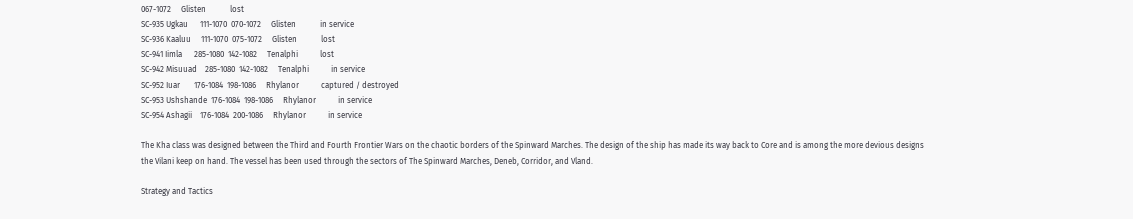067-1072     Glisten            lost
SC-935 Ugkau      111-1070  070-1072     Glisten            in service
SC-936 Kaaluu     111-1070  075-1072     Glisten            lost
SC-941 Iimla      285-1080  142-1082     Tenalphi           lost
SC-942 Misuuad    285-1080  142-1082     Tenalphi           in service
SC-952 Iuar       176-1084  198-1086     Rhylanor           captured / destroyed
SC-953 Ushshande  176-1084  198-1086     Rhylanor           in service
SC-954 Ashagii    176-1084  200-1086     Rhylanor           in service

The Kha class was designed between the Third and Fourth Frontier Wars on the chaotic borders of the Spinward Marches. The design of the ship has made its way back to Core and is among the more devious designs the Vilani keep on hand. The vessel has been used through the sectors of The Spinward Marches, Deneb, Corridor, and Vland.

Strategy and Tactics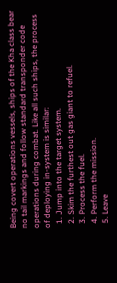Being covert operations vessels, ships of the Kha class bear no tail markings and follow standard transponder code operations during combat. Like all such ships, the process of deploying in-system is similar:
  1. Jump into the target system.
  2. Skim the furthest out gas giant to refuel.
  3. Process the fuel.
  4. Perform the mission.
  5. Leave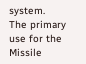system.
The primary use for the Missile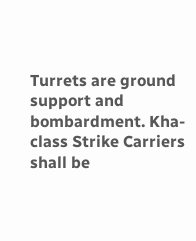Turrets are ground support and bombardment. Kha-class Strike Carriers shall be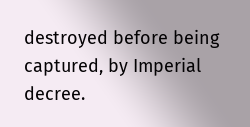destroyed before being captured, by Imperial decree.